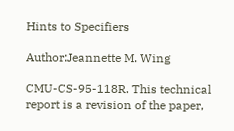Hints to Specifiers

Author:Jeannette M. Wing

CMU-CS-95-118R. This technical report is a revision of the paper,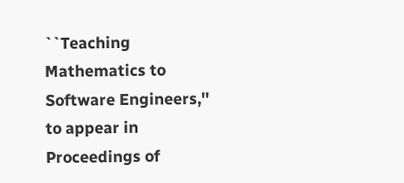``Teaching Mathematics to Software Engineers,'' to appear in Proceedings of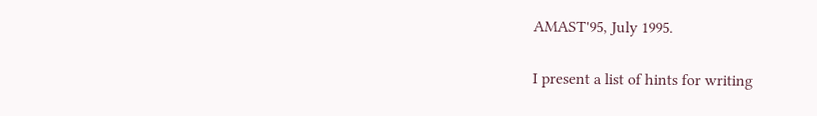AMAST'95, July 1995.


I present a list of hints for writing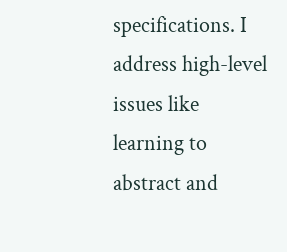specifications. I address high-level issues like learning to abstract and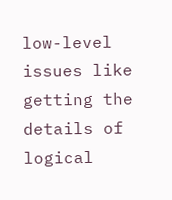low-level issues like getting the details of logical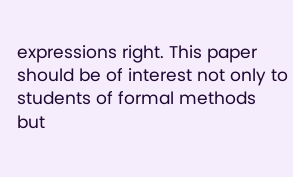expressions right. This paper should be of interest not only to students of formal methods but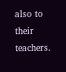also to their teachers.